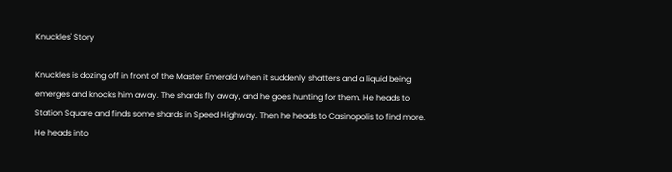Knuckles' Story

Knuckles is dozing off in front of the Master Emerald when it suddenly shatters and a liquid being emerges and knocks him away. The shards fly away, and he goes hunting for them. He heads to Station Square and finds some shards in Speed Highway. Then he heads to Casinopolis to find more. He heads into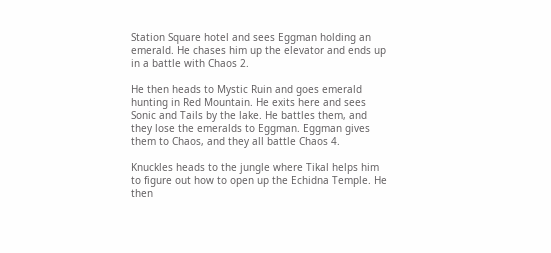Station Square hotel and sees Eggman holding an emerald. He chases him up the elevator and ends up in a battle with Chaos 2.

He then heads to Mystic Ruin and goes emerald hunting in Red Mountain. He exits here and sees Sonic and Tails by the lake. He battles them, and they lose the emeralds to Eggman. Eggman gives them to Chaos, and they all battle Chaos 4.

Knuckles heads to the jungle where Tikal helps him to figure out how to open up the Echidna Temple. He then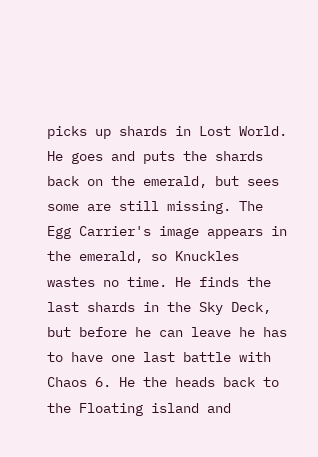picks up shards in Lost World. He goes and puts the shards back on the emerald, but sees some are still missing. The Egg Carrier's image appears in the emerald, so Knuckles wastes no time. He finds the last shards in the Sky Deck, but before he can leave he has to have one last battle with Chaos 6. He the heads back to the Floating island and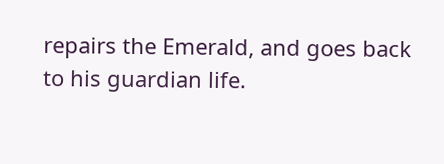repairs the Emerald, and goes back to his guardian life.